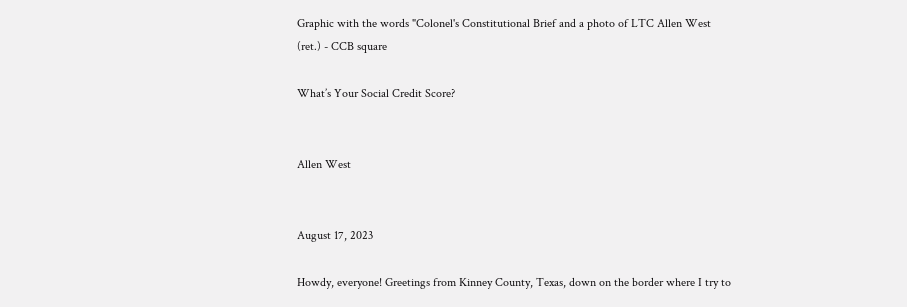Graphic with the words "Colonel's Constitutional Brief and a photo of LTC Allen West (ret.) - CCB square

What’s Your Social Credit Score?


Allen West


August 17, 2023

Howdy, everyone! Greetings from Kinney County, Texas, down on the border where I try to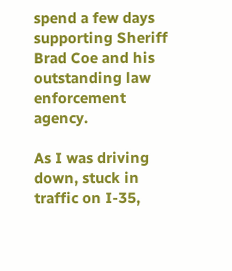spend a few days supporting Sheriff Brad Coe and his outstanding law enforcement agency.

As I was driving down, stuck in traffic on I-35,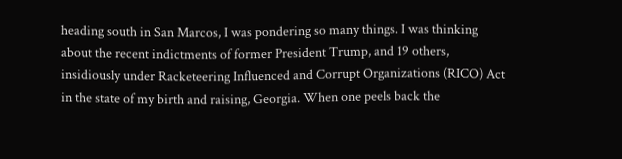heading south in San Marcos, I was pondering so many things. I was thinking about the recent indictments of former President Trump, and 19 others, insidiously under Racketeering Influenced and Corrupt Organizations (RICO) Act in the state of my birth and raising, Georgia. When one peels back the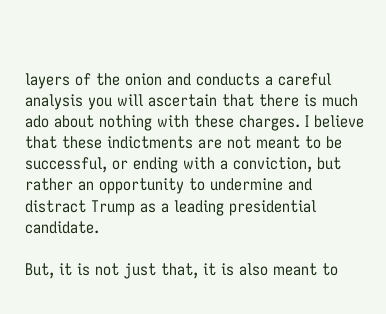layers of the onion and conducts a careful analysis you will ascertain that there is much ado about nothing with these charges. I believe that these indictments are not meant to be successful, or ending with a conviction, but rather an opportunity to undermine and distract Trump as a leading presidential candidate.

But, it is not just that, it is also meant to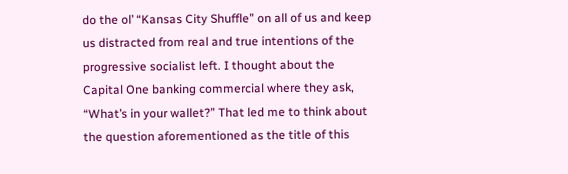do the ol’ “Kansas City Shuffle” on all of us and keep us distracted from real and true intentions of the progressive socialist left. I thought about the Capital One banking commercial where they ask, “What’s in your wallet?” That led me to think about the question aforementioned as the title of this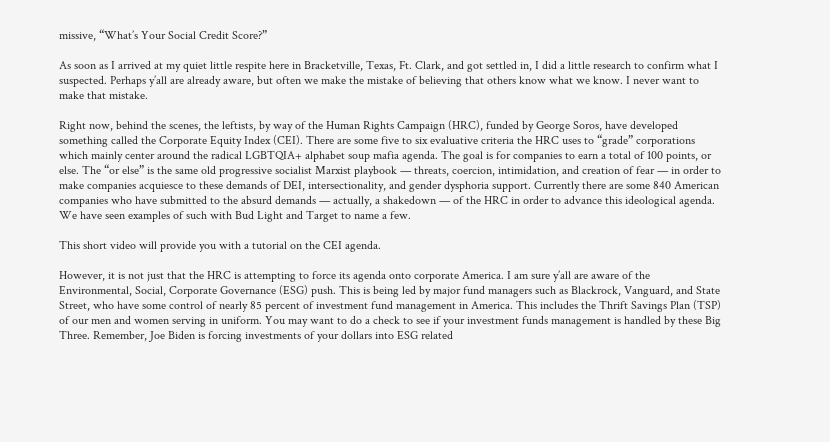missive, “What’s Your Social Credit Score?”

As soon as I arrived at my quiet little respite here in Bracketville, Texas, Ft. Clark, and got settled in, I did a little research to confirm what I suspected. Perhaps y’all are already aware, but often we make the mistake of believing that others know what we know. I never want to make that mistake.

Right now, behind the scenes, the leftists, by way of the Human Rights Campaign (HRC), funded by George Soros, have developed something called the Corporate Equity Index (CEI). There are some five to six evaluative criteria the HRC uses to “grade” corporations which mainly center around the radical LGBTQIA+ alphabet soup mafia agenda. The goal is for companies to earn a total of 100 points, or else. The “or else” is the same old progressive socialist Marxist playbook — threats, coercion, intimidation, and creation of fear — in order to make companies acquiesce to these demands of DEI, intersectionality, and gender dysphoria support. Currently there are some 840 American companies who have submitted to the absurd demands — actually, a shakedown — of the HRC in order to advance this ideological agenda. We have seen examples of such with Bud Light and Target to name a few.

This short video will provide you with a tutorial on the CEI agenda.

However, it is not just that the HRC is attempting to force its agenda onto corporate America. I am sure y’all are aware of the Environmental, Social, Corporate Governance (ESG) push. This is being led by major fund managers such as Blackrock, Vanguard, and State Street, who have some control of nearly 85 percent of investment fund management in America. This includes the Thrift Savings Plan (TSP) of our men and women serving in uniform. You may want to do a check to see if your investment funds management is handled by these Big Three. Remember, Joe Biden is forcing investments of your dollars into ESG related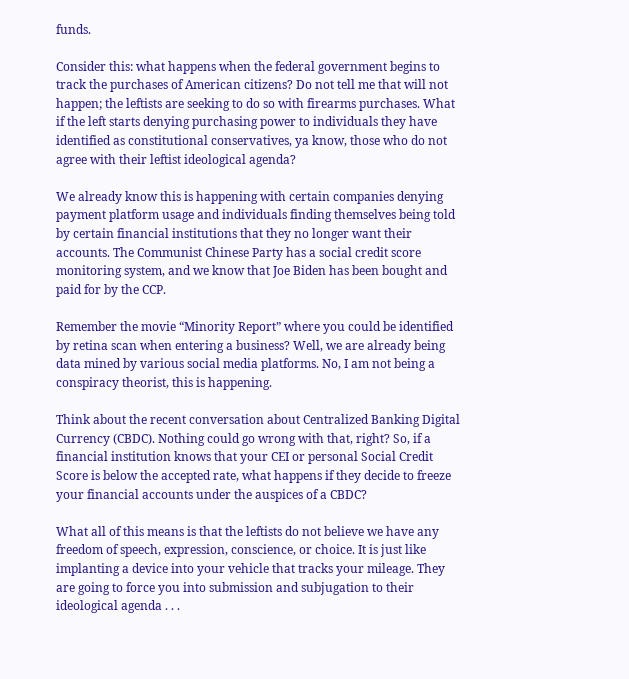funds.

Consider this: what happens when the federal government begins to track the purchases of American citizens? Do not tell me that will not happen; the leftists are seeking to do so with firearms purchases. What if the left starts denying purchasing power to individuals they have identified as constitutional conservatives, ya know, those who do not agree with their leftist ideological agenda?

We already know this is happening with certain companies denying payment platform usage and individuals finding themselves being told by certain financial institutions that they no longer want their accounts. The Communist Chinese Party has a social credit score monitoring system, and we know that Joe Biden has been bought and paid for by the CCP.

Remember the movie “Minority Report” where you could be identified by retina scan when entering a business? Well, we are already being data mined by various social media platforms. No, I am not being a conspiracy theorist, this is happening.

Think about the recent conversation about Centralized Banking Digital Currency (CBDC). Nothing could go wrong with that, right? So, if a financial institution knows that your CEI or personal Social Credit Score is below the accepted rate, what happens if they decide to freeze your financial accounts under the auspices of a CBDC?

What all of this means is that the leftists do not believe we have any freedom of speech, expression, conscience, or choice. It is just like implanting a device into your vehicle that tracks your mileage. They are going to force you into submission and subjugation to their ideological agenda . . .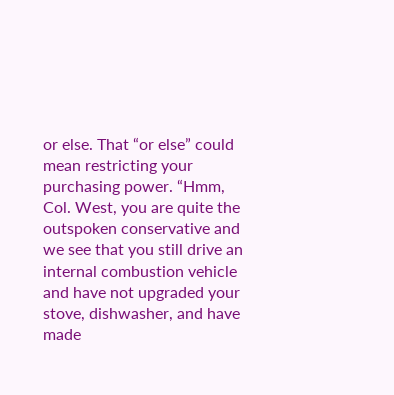or else. That “or else” could mean restricting your purchasing power. “Hmm, Col. West, you are quite the outspoken conservative and we see that you still drive an internal combustion vehicle and have not upgraded your stove, dishwasher, and have made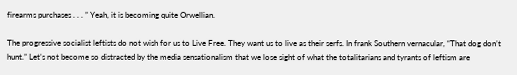firearms purchases . . . ” Yeah, it is becoming quite Orwellian.

The progressive socialist leftists do not wish for us to Live Free. They want us to live as their serfs. In frank Southern vernacular, “That dog don’t hunt.” Let’s not become so distracted by the media sensationalism that we lose sight of what the totalitarians and tyrants of leftism are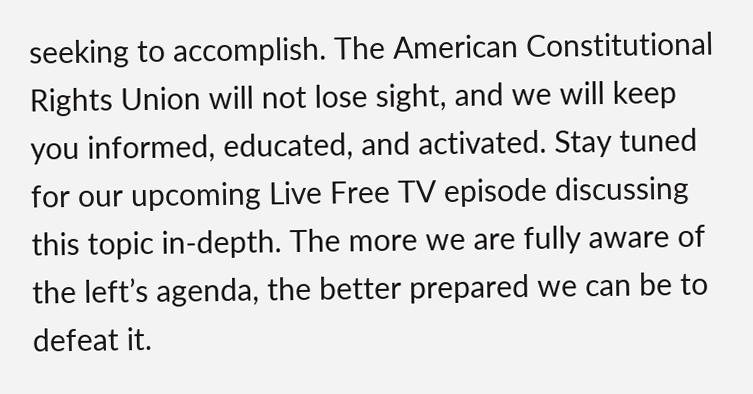seeking to accomplish. The American Constitutional Rights Union will not lose sight, and we will keep you informed, educated, and activated. Stay tuned for our upcoming Live Free TV episode discussing this topic in-depth. The more we are fully aware of the left’s agenda, the better prepared we can be to defeat it.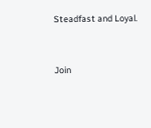Steadfast and Loyal.



Join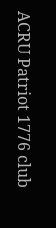ACRU Patriot 1776 club